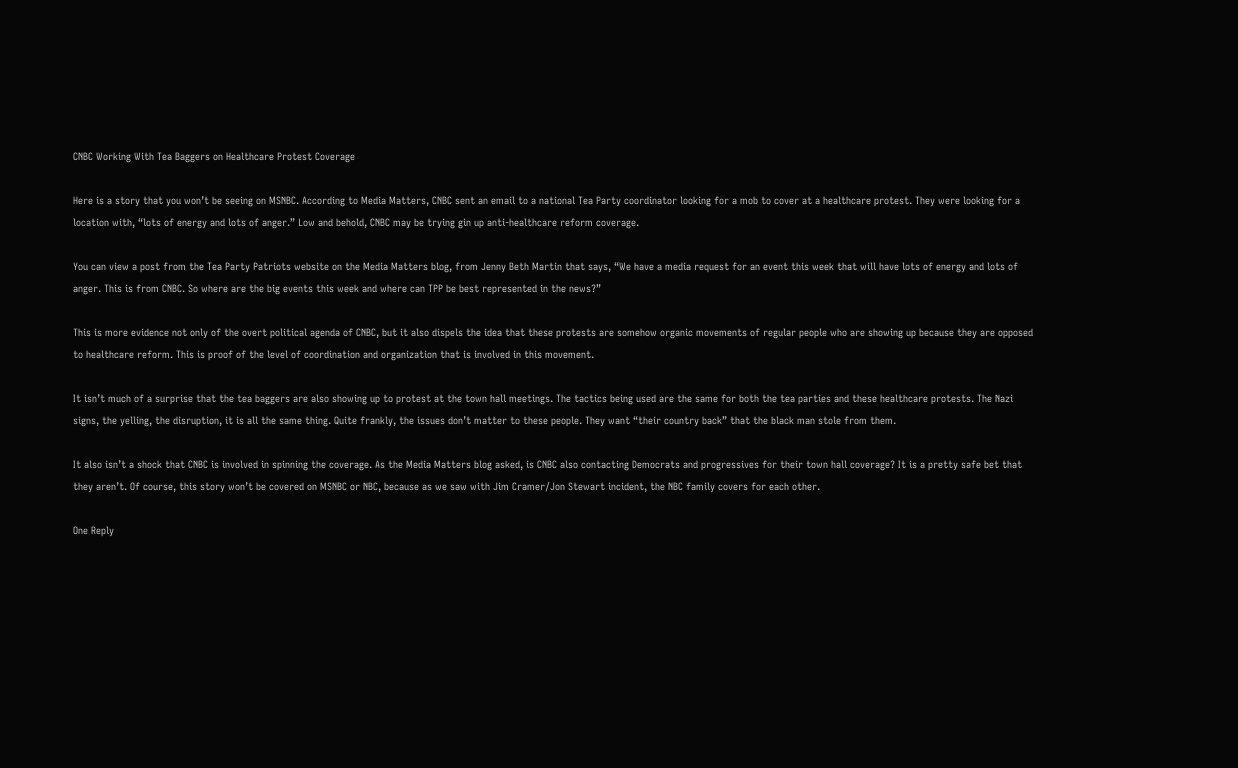CNBC Working With Tea Baggers on Healthcare Protest Coverage

Here is a story that you won’t be seeing on MSNBC. According to Media Matters, CNBC sent an email to a national Tea Party coordinator looking for a mob to cover at a healthcare protest. They were looking for a location with, “lots of energy and lots of anger.” Low and behold, CNBC may be trying gin up anti-healthcare reform coverage.

You can view a post from the Tea Party Patriots website on the Media Matters blog, from Jenny Beth Martin that says, “We have a media request for an event this week that will have lots of energy and lots of anger. This is from CNBC. So where are the big events this week and where can TPP be best represented in the news?”

This is more evidence not only of the overt political agenda of CNBC, but it also dispels the idea that these protests are somehow organic movements of regular people who are showing up because they are opposed to healthcare reform. This is proof of the level of coordination and organization that is involved in this movement.

It isn’t much of a surprise that the tea baggers are also showing up to protest at the town hall meetings. The tactics being used are the same for both the tea parties and these healthcare protests. The Nazi signs, the yelling, the disruption, it is all the same thing. Quite frankly, the issues don’t matter to these people. They want “their country back” that the black man stole from them.

It also isn’t a shock that CNBC is involved in spinning the coverage. As the Media Matters blog asked, is CNBC also contacting Democrats and progressives for their town hall coverage? It is a pretty safe bet that they aren’t. Of course, this story won’t be covered on MSNBC or NBC, because as we saw with Jim Cramer/Jon Stewart incident, the NBC family covers for each other.

One Reply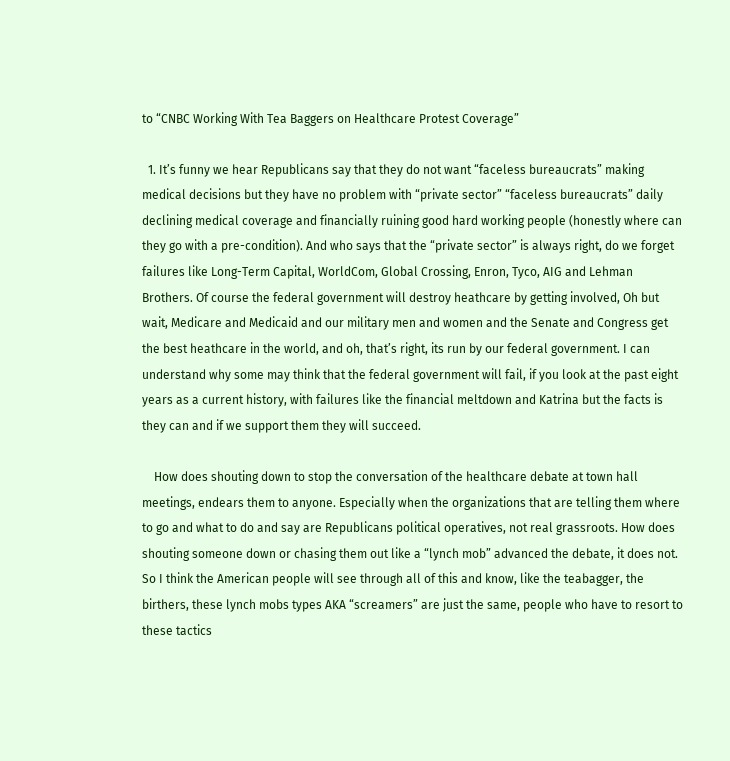to “CNBC Working With Tea Baggers on Healthcare Protest Coverage”

  1. It’s funny we hear Republicans say that they do not want “faceless bureaucrats” making medical decisions but they have no problem with “private sector” “faceless bureaucrats” daily declining medical coverage and financially ruining good hard working people (honestly where can they go with a pre-condition). And who says that the “private sector” is always right, do we forget failures like Long-Term Capital, WorldCom, Global Crossing, Enron, Tyco, AIG and Lehman Brothers. Of course the federal government will destroy heathcare by getting involved, Oh but wait, Medicare and Medicaid and our military men and women and the Senate and Congress get the best heathcare in the world, and oh, that’s right, its run by our federal government. I can understand why some may think that the federal government will fail, if you look at the past eight years as a current history, with failures like the financial meltdown and Katrina but the facts is they can and if we support them they will succeed.

    How does shouting down to stop the conversation of the healthcare debate at town hall meetings, endears them to anyone. Especially when the organizations that are telling them where to go and what to do and say are Republicans political operatives, not real grassroots. How does shouting someone down or chasing them out like a “lynch mob” advanced the debate, it does not. So I think the American people will see through all of this and know, like the teabagger, the birthers, these lynch mobs types AKA “screamers” are just the same, people who have to resort to these tactics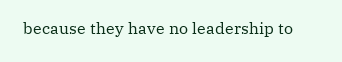because they have no leadership to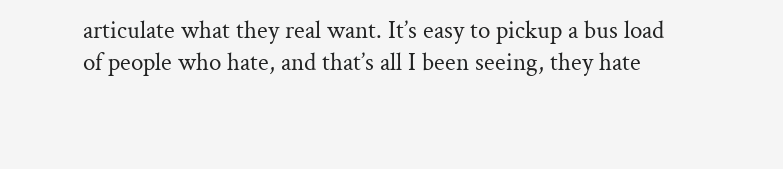articulate what they real want. It’s easy to pickup a bus load of people who hate, and that’s all I been seeing, they hate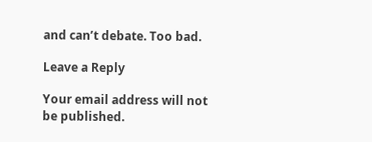and can’t debate. Too bad.

Leave a Reply

Your email address will not be published.